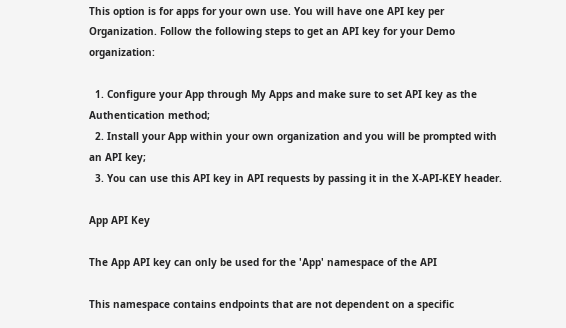This option is for apps for your own use. You will have one API key per Organization. Follow the following steps to get an API key for your Demo organization:

  1. Configure your App through My Apps and make sure to set API key as the Authentication method;
  2. Install your App within your own organization and you will be prompted with an API key;
  3. You can use this API key in API requests by passing it in the X-API-KEY header.

App API Key

The App API key can only be used for the 'App' namespace of the API

This namespace contains endpoints that are not dependent on a specific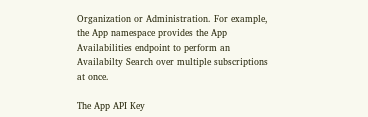Organization or Administration. For example, the App namespace provides the App Availabilities endpoint to perform an Availabilty Search over multiple subscriptions at once.

The App API Key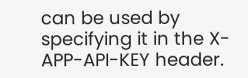can be used by specifying it in the X-APP-API-KEY header.